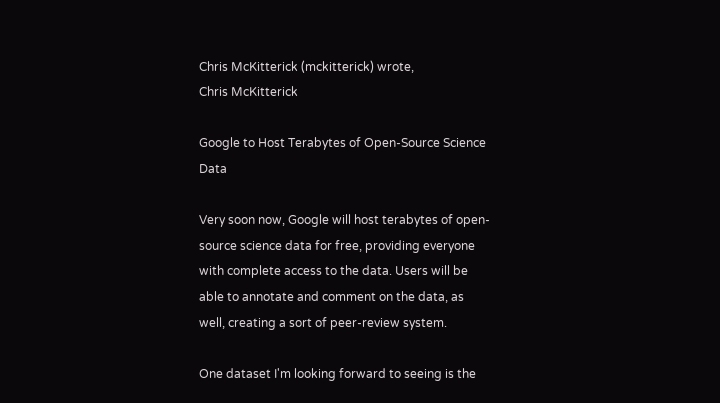Chris McKitterick (mckitterick) wrote,
Chris McKitterick

Google to Host Terabytes of Open-Source Science Data

Very soon now, Google will host terabytes of open-source science data for free, providing everyone with complete access to the data. Users will be able to annotate and comment on the data, as well, creating a sort of peer-review system.

One dataset I'm looking forward to seeing is the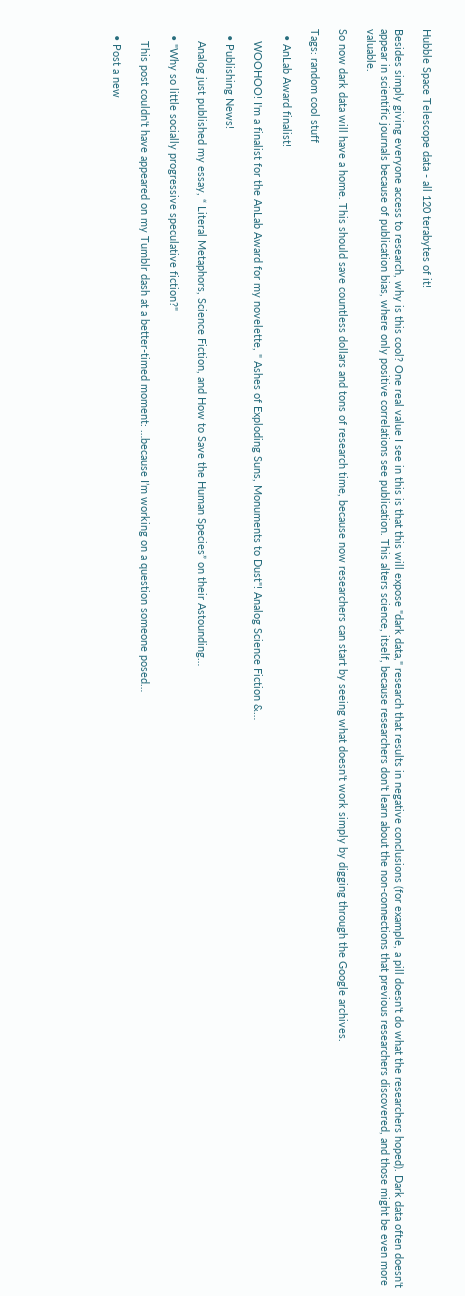Hubble Space Telescope data - all 120 terabytes of it!

Besides simply giving everyone access to research, why is this cool? One real value I see in this is that this will expose "dark data," research that results in negative conclusions (for example, a pill doesn't do what the researchers hoped). Dark data often doesn't appear in scientific journals because of publication bias, where only positive correlations see publication. This alters science, itself, because researchers don't learn about the non-connections that previous researchers discovered, and those might be even more valuable.

So now dark data will have a home. This should save countless dollars and tons of research time, because now researchers can start by seeing what doesn't work simply by digging through the Google archives.

Tags: random cool stuff

  • AnLab Award finalist!

    WOOHOO! I'm a finalist for the AnLab Award for my novelette, " Ashes of Exploding Suns, Monuments to Dust"! Analog Science Fiction &…

  • Publishing News!

    Analog just published my essay, “ Literal Metaphors, Science Fiction, and How to Save the Human Species” on their Astounding…

  • "Why so little socially progressive speculative fiction?"

    This post couldn't have appeared on my Tumblr dash at a better-timed moment: …because I’m working on a question someone posed…

  • Post a new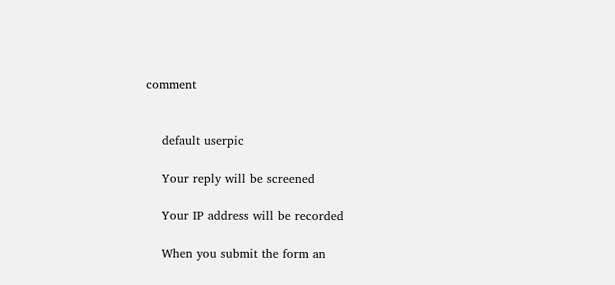comment


    default userpic

    Your reply will be screened

    Your IP address will be recorded

    When you submit the form an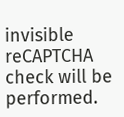invisible reCAPTCHA check will be performed.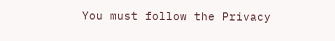You must follow the Privacy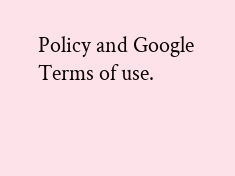Policy and Google Terms of use.